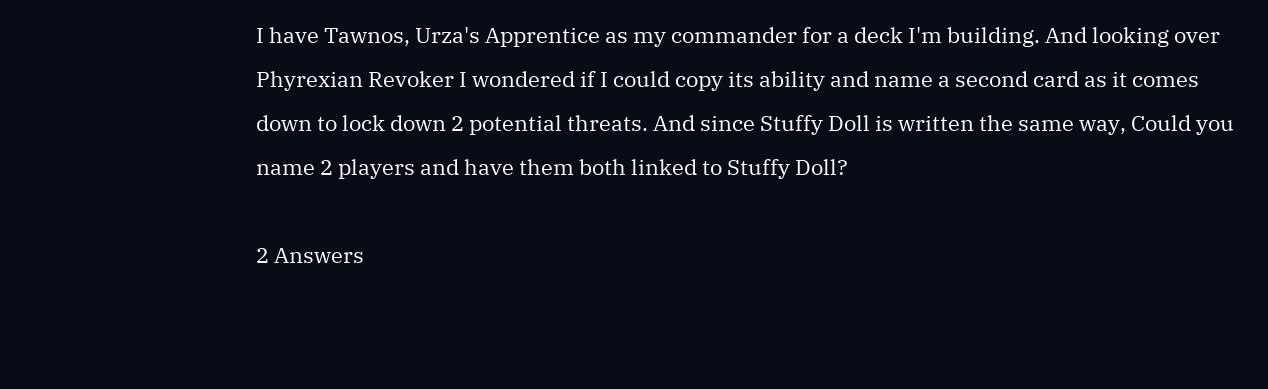I have Tawnos, Urza's Apprentice as my commander for a deck I'm building. And looking over Phyrexian Revoker I wondered if I could copy its ability and name a second card as it comes down to lock down 2 potential threats. And since Stuffy Doll is written the same way, Could you name 2 players and have them both linked to Stuffy Doll?

2 Answers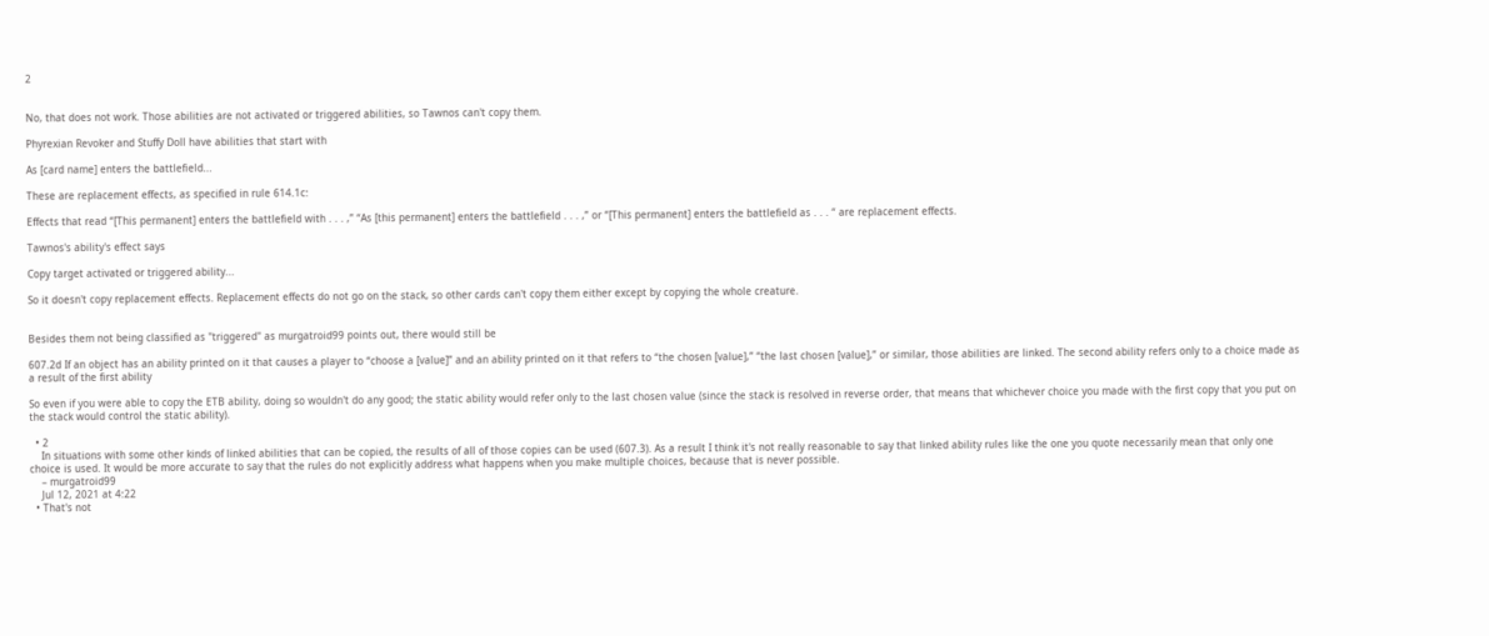2


No, that does not work. Those abilities are not activated or triggered abilities, so Tawnos can't copy them.

Phyrexian Revoker and Stuffy Doll have abilities that start with

As [card name] enters the battlefield...

These are replacement effects, as specified in rule 614.1c:

Effects that read “[This permanent] enters the battlefield with . . . ,” “As [this permanent] enters the battlefield . . . ,” or “[This permanent] enters the battlefield as . . . “ are replacement effects.

Tawnos's ability's effect says

Copy target activated or triggered ability...

So it doesn't copy replacement effects. Replacement effects do not go on the stack, so other cards can't copy them either except by copying the whole creature.


Besides them not being classified as "triggered" as murgatroid99 points out, there would still be

607.2d If an object has an ability printed on it that causes a player to “choose a [value]” and an ability printed on it that refers to “the chosen [value],” “the last chosen [value],” or similar, those abilities are linked. The second ability refers only to a choice made as a result of the first ability

So even if you were able to copy the ETB ability, doing so wouldn't do any good; the static ability would refer only to the last chosen value (since the stack is resolved in reverse order, that means that whichever choice you made with the first copy that you put on the stack would control the static ability).

  • 2
    In situations with some other kinds of linked abilities that can be copied, the results of all of those copies can be used (607.3). As a result I think it's not really reasonable to say that linked ability rules like the one you quote necessarily mean that only one choice is used. It would be more accurate to say that the rules do not explicitly address what happens when you make multiple choices, because that is never possible.
    – murgatroid99
    Jul 12, 2021 at 4:22
  • That's not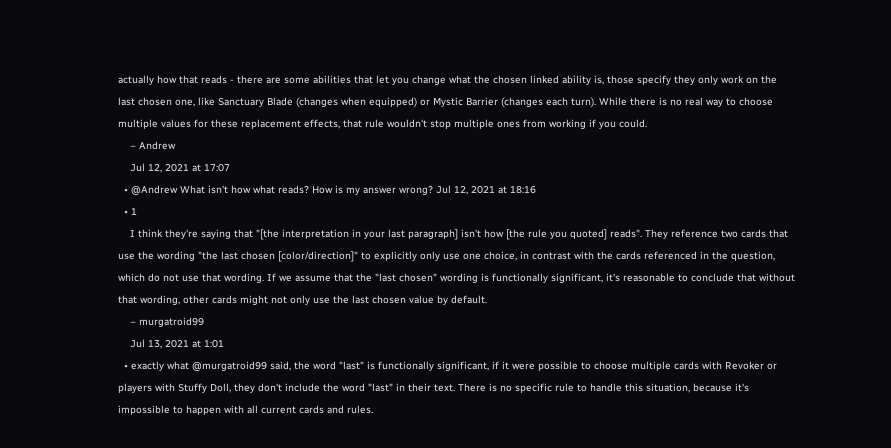actually how that reads - there are some abilities that let you change what the chosen linked ability is, those specify they only work on the last chosen one, like Sanctuary Blade (changes when equipped) or Mystic Barrier (changes each turn). While there is no real way to choose multiple values for these replacement effects, that rule wouldn't stop multiple ones from working if you could.
    – Andrew
    Jul 12, 2021 at 17:07
  • @Andrew What isn't how what reads? How is my answer wrong? Jul 12, 2021 at 18:16
  • 1
    I think they're saying that "[the interpretation in your last paragraph] isn't how [the rule you quoted] reads". They reference two cards that use the wording "the last chosen [color/direction]" to explicitly only use one choice, in contrast with the cards referenced in the question, which do not use that wording. If we assume that the "last chosen" wording is functionally significant, it's reasonable to conclude that without that wording, other cards might not only use the last chosen value by default.
    – murgatroid99
    Jul 13, 2021 at 1:01
  • exactly what @murgatroid99 said, the word "last" is functionally significant, if it were possible to choose multiple cards with Revoker or players with Stuffy Doll, they don't include the word "last" in their text. There is no specific rule to handle this situation, because it's impossible to happen with all current cards and rules.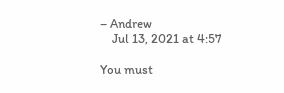– Andrew
    Jul 13, 2021 at 4:57

You must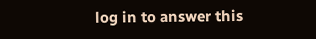log in to answer this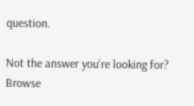question.

Not the answer you're looking for? Browse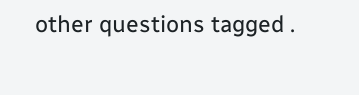other questions tagged .